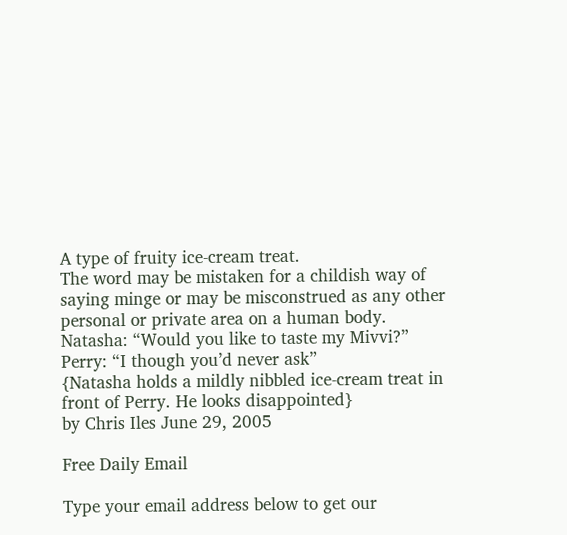A type of fruity ice-cream treat.
The word may be mistaken for a childish way of saying minge or may be misconstrued as any other personal or private area on a human body.
Natasha: “Would you like to taste my Mivvi?”
Perry: “I though you’d never ask”
{Natasha holds a mildly nibbled ice-cream treat in front of Perry. He looks disappointed}
by Chris Iles June 29, 2005

Free Daily Email

Type your email address below to get our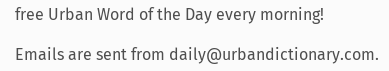free Urban Word of the Day every morning!

Emails are sent from daily@urbandictionary.com.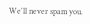We'll never spam you.